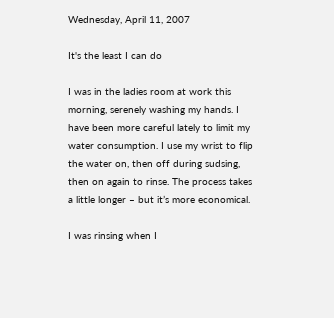Wednesday, April 11, 2007

It's the least I can do

I was in the ladies room at work this morning, serenely washing my hands. I have been more careful lately to limit my water consumption. I use my wrist to flip the water on, then off during sudsing, then on again to rinse. The process takes a little longer – but it’s more economical.

I was rinsing when I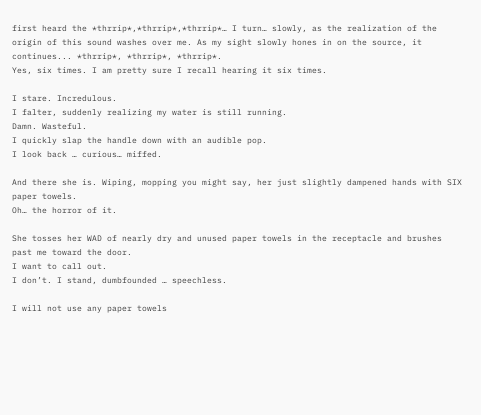first heard the *thrrip*,*thrrip*,*thrrip*… I turn… slowly, as the realization of the origin of this sound washes over me. As my sight slowly hones in on the source, it continues... *thrrip*, *thrrip*, *thrrip*.
Yes, six times. I am pretty sure I recall hearing it six times.

I stare. Incredulous.
I falter, suddenly realizing my water is still running.
Damn. Wasteful.
I quickly slap the handle down with an audible pop.
I look back … curious… miffed.

And there she is. Wiping, mopping you might say, her just slightly dampened hands with SIX paper towels.
Oh… the horror of it.

She tosses her WAD of nearly dry and unused paper towels in the receptacle and brushes past me toward the door.
I want to call out.
I don’t. I stand, dumbfounded … speechless.

I will not use any paper towels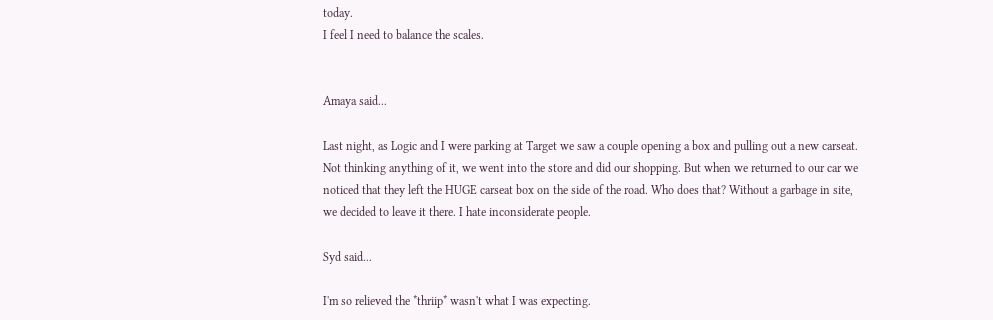today.
I feel I need to balance the scales.


Amaya said...

Last night, as Logic and I were parking at Target we saw a couple opening a box and pulling out a new carseat. Not thinking anything of it, we went into the store and did our shopping. But when we returned to our car we noticed that they left the HUGE carseat box on the side of the road. Who does that? Without a garbage in site, we decided to leave it there. I hate inconsiderate people.

Syd said...

I'm so relieved the *thriip* wasn't what I was expecting.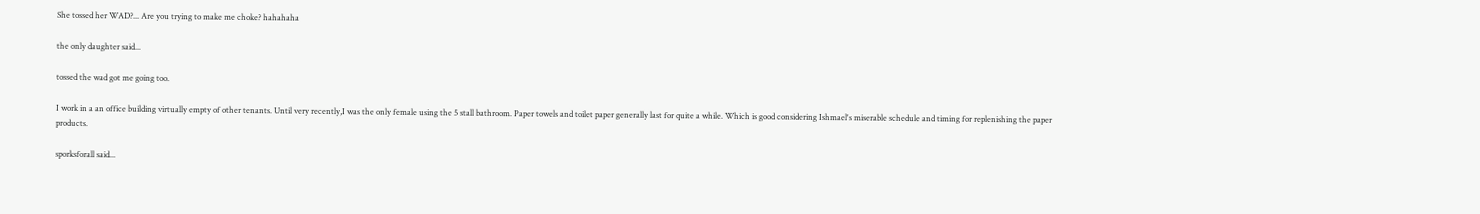She tossed her WAD?... Are you trying to make me choke? hahahaha

the only daughter said...

tossed the wad got me going too.

I work in a an office building virtually empty of other tenants. Until very recently,I was the only female using the 5 stall bathroom. Paper towels and toilet paper generally last for quite a while. Which is good considering Ishmael's miserable schedule and timing for replenishing the paper products.

sporksforall said...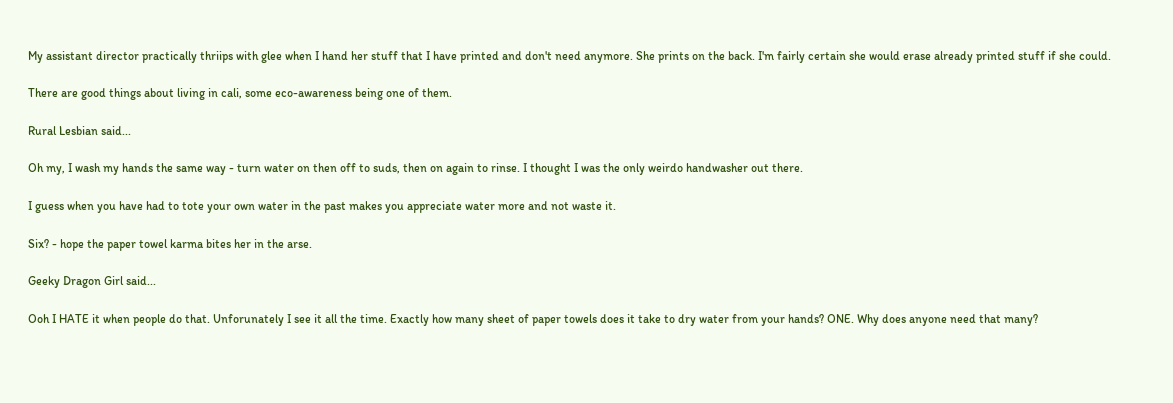My assistant director practically thriips with glee when I hand her stuff that I have printed and don't need anymore. She prints on the back. I'm fairly certain she would erase already printed stuff if she could.

There are good things about living in cali, some eco-awareness being one of them.

Rural Lesbian said...

Oh my, I wash my hands the same way - turn water on then off to suds, then on again to rinse. I thought I was the only weirdo handwasher out there.

I guess when you have had to tote your own water in the past makes you appreciate water more and not waste it.

Six? - hope the paper towel karma bites her in the arse.

Geeky Dragon Girl said...

Ooh I HATE it when people do that. Unforunately I see it all the time. Exactly how many sheet of paper towels does it take to dry water from your hands? ONE. Why does anyone need that many?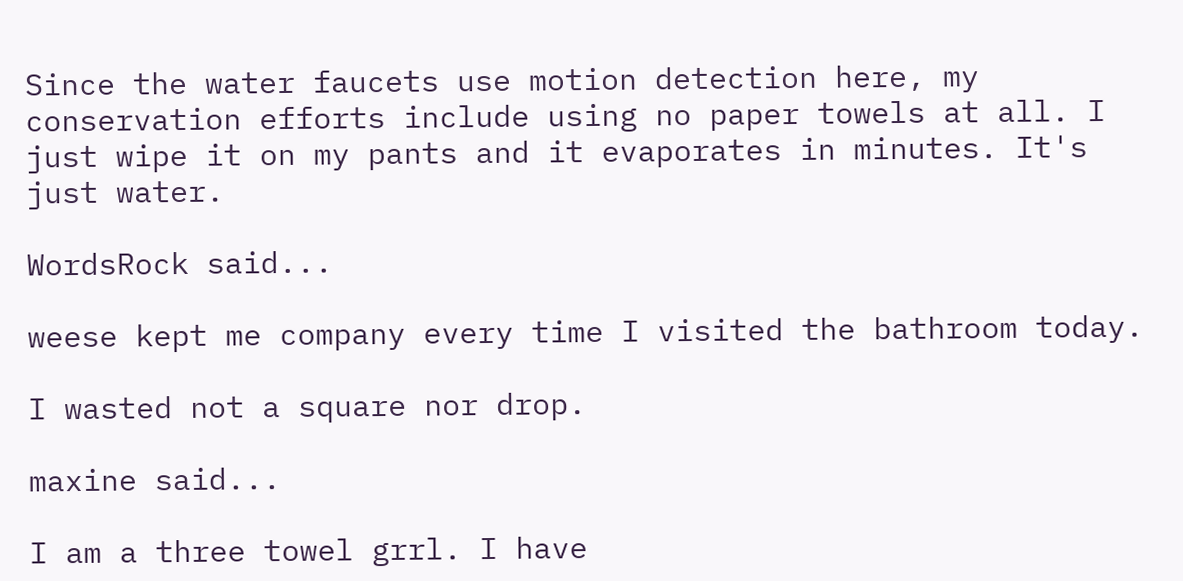Since the water faucets use motion detection here, my conservation efforts include using no paper towels at all. I just wipe it on my pants and it evaporates in minutes. It's just water.

WordsRock said...

weese kept me company every time I visited the bathroom today.

I wasted not a square nor drop.

maxine said...

I am a three towel grrl. I have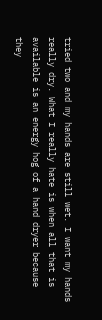tried two and my hands are still wet. I want my hands really dry. What I really hate is when all that is available is an energy hog of a hand dryer because they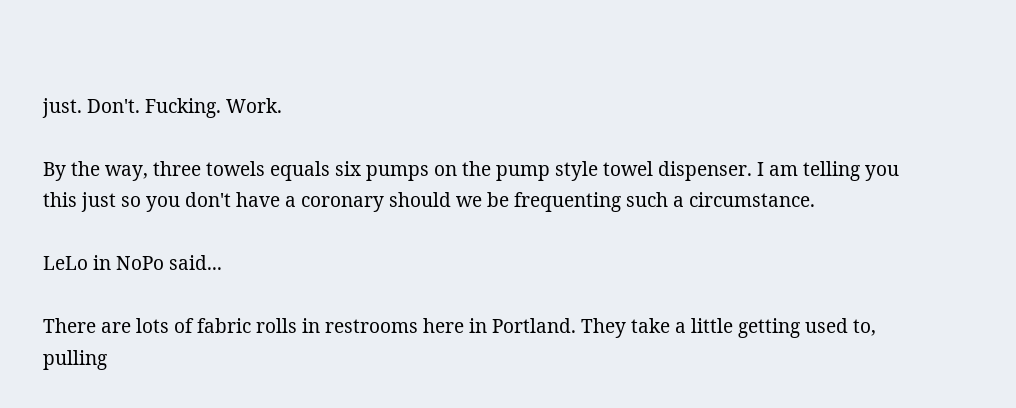just. Don't. Fucking. Work.

By the way, three towels equals six pumps on the pump style towel dispenser. I am telling you this just so you don't have a coronary should we be frequenting such a circumstance.

LeLo in NoPo said...

There are lots of fabric rolls in restrooms here in Portland. They take a little getting used to, pulling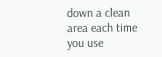down a clean area each time you use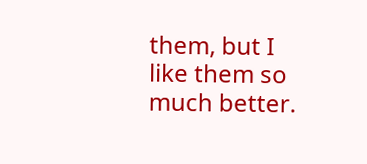them, but I like them so much better.